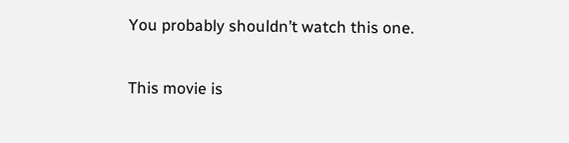You probably shouldn’t watch this one.


This movie is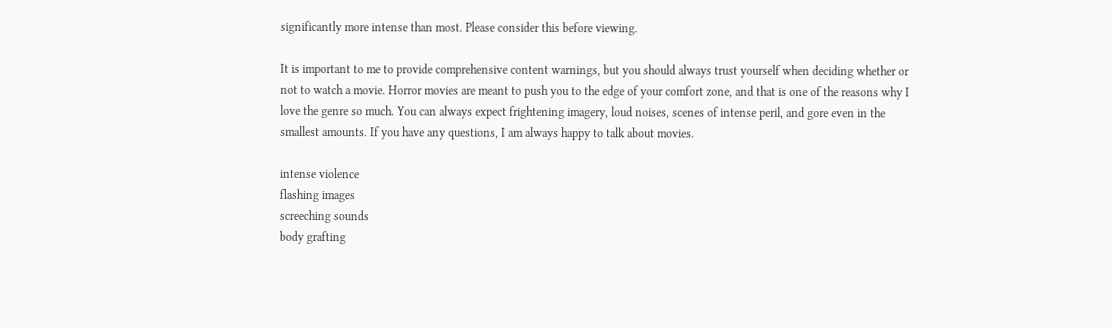significantly more intense than most. Please consider this before viewing.

It is important to me to provide comprehensive content warnings, but you should always trust yourself when deciding whether or not to watch a movie. Horror movies are meant to push you to the edge of your comfort zone, and that is one of the reasons why I love the genre so much. You can always expect frightening imagery, loud noises, scenes of intense peril, and gore even in the smallest amounts. If you have any questions, I am always happy to talk about movies.

intense violence
flashing images
screeching sounds
body grafting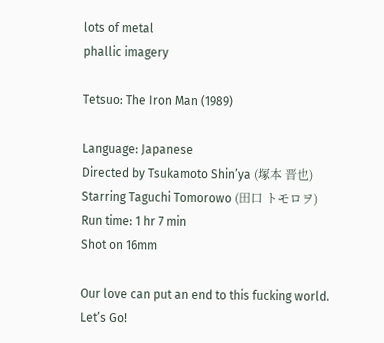lots of metal
phallic imagery

Tetsuo: The Iron Man (1989)

Language: Japanese
Directed by Tsukamoto Shin’ya (塚本 晋也)
Starring Taguchi Tomorowo (田口 トモロヲ)
Run time: 1 hr 7 min
Shot on 16mm

Our love can put an end to this fucking world. Let’s Go!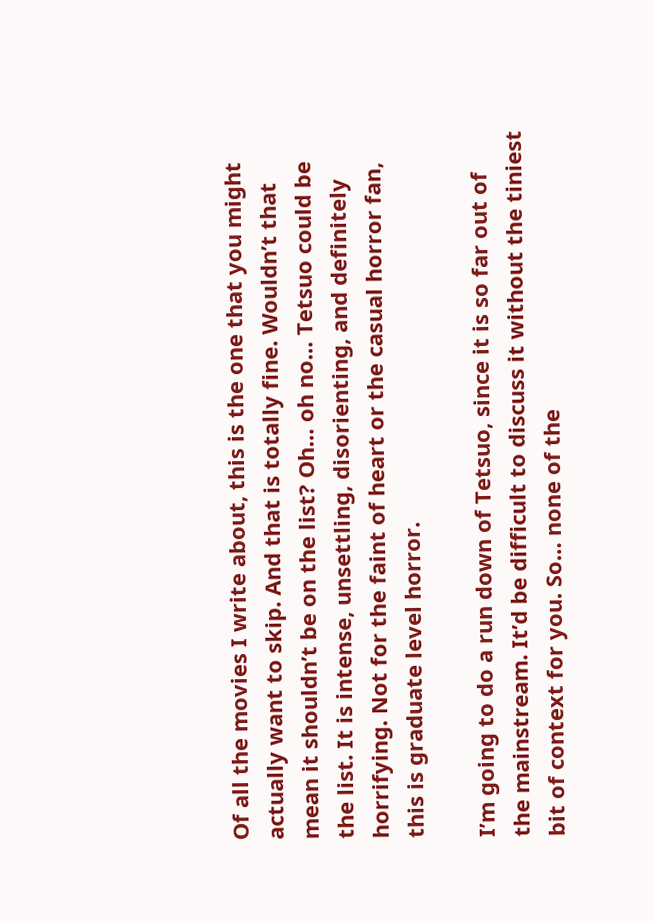Of all the movies I write about, this is the one that you might actually want to skip. And that is totally fine. Wouldn’t that mean it shouldn’t be on the list? Oh… oh no… Tetsuo could be the list. It is intense, unsettling, disorienting, and definitely horrifying. Not for the faint of heart or the casual horror fan, this is graduate level horror.

I’m going to do a run down of Tetsuo, since it is so far out of the mainstream. It’d be difficult to discuss it without the tiniest bit of context for you. So… none of the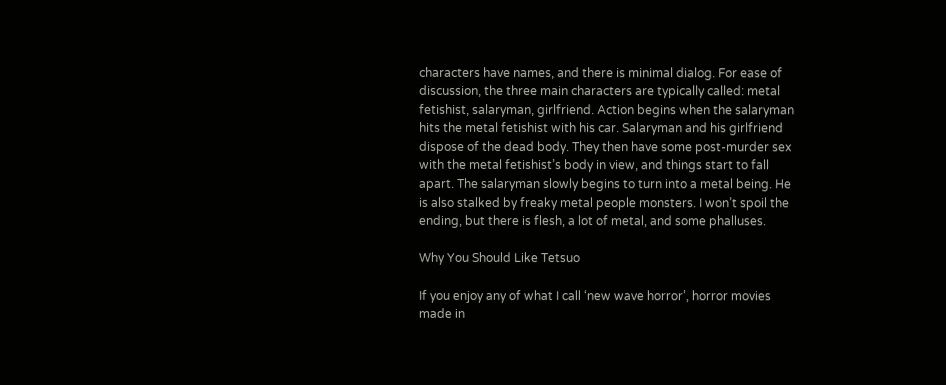characters have names, and there is minimal dialog. For ease of discussion, the three main characters are typically called: metal fetishist, salaryman, girlfriend. Action begins when the salaryman hits the metal fetishist with his car. Salaryman and his girlfriend dispose of the dead body. They then have some post-murder sex with the metal fetishist’s body in view, and things start to fall apart. The salaryman slowly begins to turn into a metal being. He is also stalked by freaky metal people monsters. I won’t spoil the ending, but there is flesh, a lot of metal, and some phalluses.

Why You Should Like Tetsuo

If you enjoy any of what I call ‘new wave horror’, horror movies made in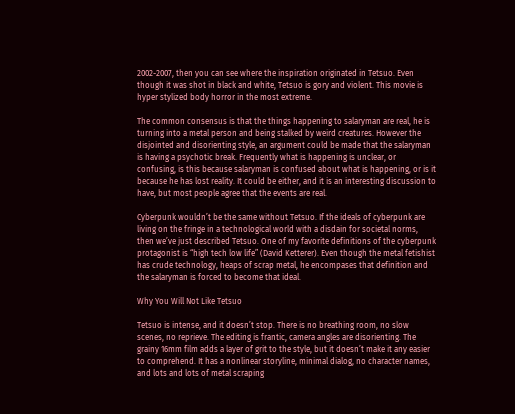2002-2007, then you can see where the inspiration originated in Tetsuo. Even though it was shot in black and white, Tetsuo is gory and violent. This movie is hyper stylized body horror in the most extreme.

The common consensus is that the things happening to salaryman are real, he is turning into a metal person and being stalked by weird creatures. However the disjointed and disorienting style, an argument could be made that the salaryman is having a psychotic break. Frequently what is happening is unclear, or confusing, is this because salaryman is confused about what is happening, or is it because he has lost reality. It could be either, and it is an interesting discussion to have, but most people agree that the events are real.

Cyberpunk wouldn’t be the same without Tetsuo. If the ideals of cyberpunk are living on the fringe in a technological world with a disdain for societal norms, then we’ve just described Tetsuo. One of my favorite definitions of the cyberpunk protagonist is “high tech low life” (David Ketterer). Even though the metal fetishist has crude technology, heaps of scrap metal, he encompases that definition and the salaryman is forced to become that ideal.

Why You Will Not Like Tetsuo

Tetsuo is intense, and it doesn’t stop. There is no breathing room, no slow scenes, no reprieve. The editing is frantic, camera angles are disorienting. The grainy 16mm film adds a layer of grit to the style, but it doesn’t make it any easier to comprehend. It has a nonlinear storyline, minimal dialog, no character names, and lots and lots of metal scraping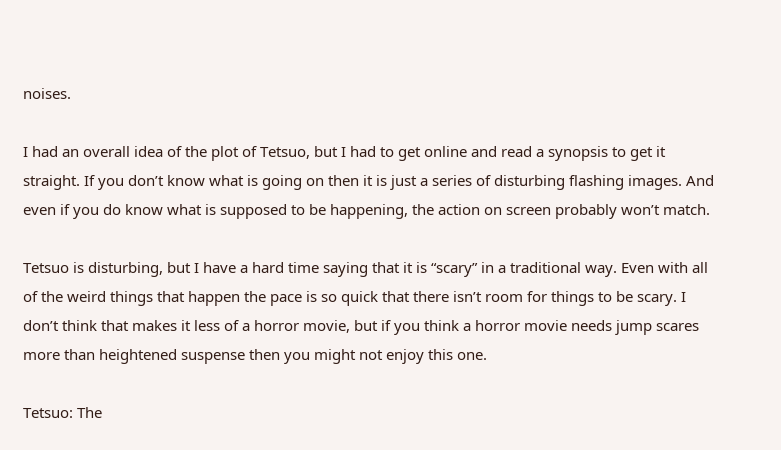noises.

I had an overall idea of the plot of Tetsuo, but I had to get online and read a synopsis to get it straight. If you don’t know what is going on then it is just a series of disturbing flashing images. And even if you do know what is supposed to be happening, the action on screen probably won’t match.

Tetsuo is disturbing, but I have a hard time saying that it is “scary” in a traditional way. Even with all of the weird things that happen the pace is so quick that there isn’t room for things to be scary. I don’t think that makes it less of a horror movie, but if you think a horror movie needs jump scares more than heightened suspense then you might not enjoy this one.

Tetsuo: The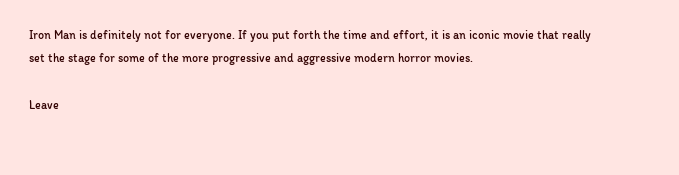Iron Man is definitely not for everyone. If you put forth the time and effort, it is an iconic movie that really set the stage for some of the more progressive and aggressive modern horror movies.

Leave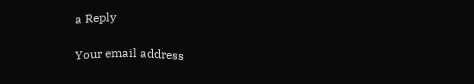a Reply

Your email address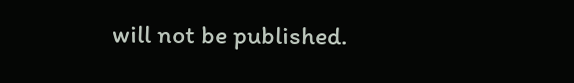will not be published.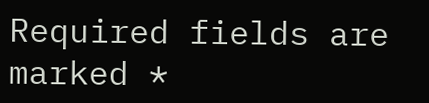Required fields are marked *